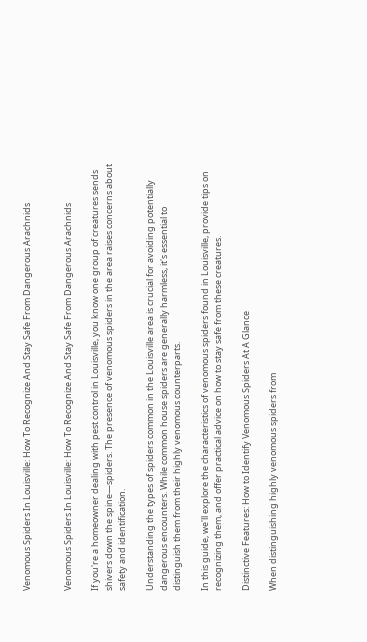Venomous Spiders In Louisville: How To Recognize And Stay Safe From Dangerous Arachnids


Venomous Spiders In Louisville: How To Recognize And Stay Safe From Dangerous Arachnids

If you're a homeowner dealing with pest control in Louisville, you know one group of creatures sends shivers down the spine—spiders. The presence of venomous spiders in the area raises concerns about safety and identification.

Understanding the types of spiders common in the Louisville area is crucial for avoiding potentially dangerous encounters. While common house spiders are generally harmless, it's essential to distinguish them from their highly venomous counterparts.

In this guide, we'll explore the characteristics of venomous spiders found in Louisville, provide tips on recognizing them, and offer practical advice on how to stay safe from these creatures.

Distinctive Features: How to Identify Venomous Spiders At A Glance

When distinguishing highly venomous spiders from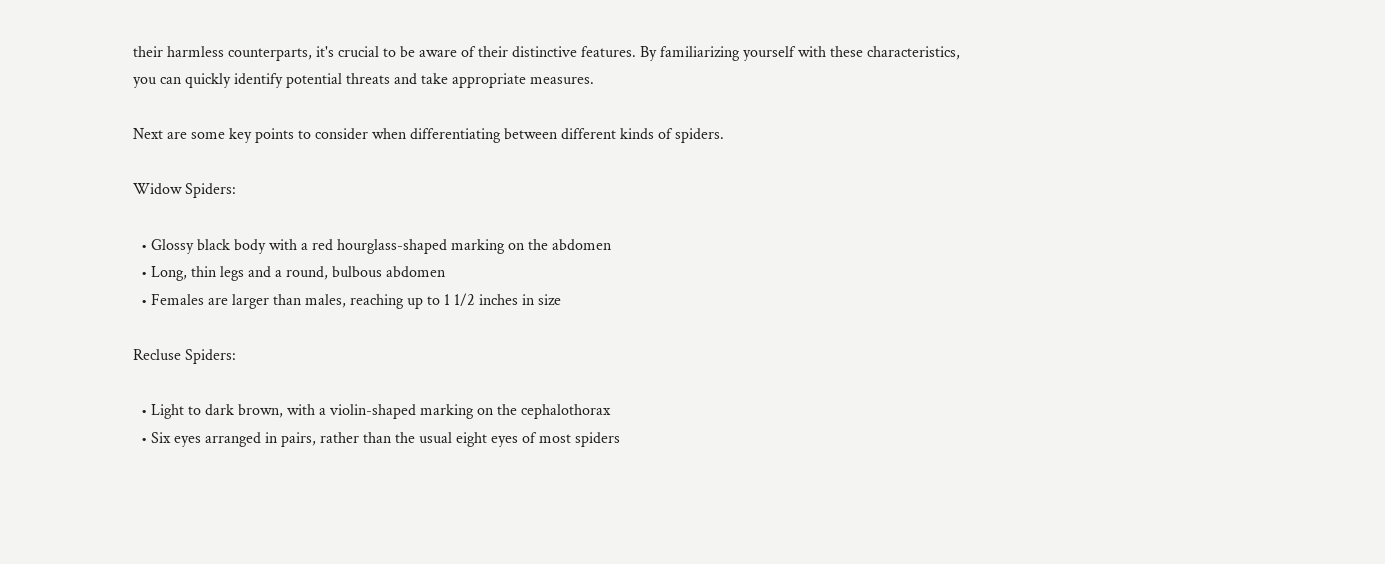their harmless counterparts, it's crucial to be aware of their distinctive features. By familiarizing yourself with these characteristics, you can quickly identify potential threats and take appropriate measures.

Next are some key points to consider when differentiating between different kinds of spiders.

Widow Spiders:

  • Glossy black body with a red hourglass-shaped marking on the abdomen
  • Long, thin legs and a round, bulbous abdomen
  • Females are larger than males, reaching up to 1 1/2 inches in size

Recluse Spiders:

  • Light to dark brown, with a violin-shaped marking on the cephalothorax
  • Six eyes arranged in pairs, rather than the usual eight eyes of most spiders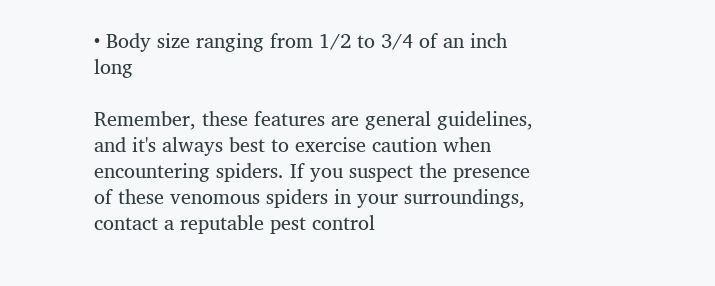• Body size ranging from 1/2 to 3/4 of an inch long

Remember, these features are general guidelines, and it's always best to exercise caution when encountering spiders. If you suspect the presence of these venomous spiders in your surroundings, contact a reputable pest control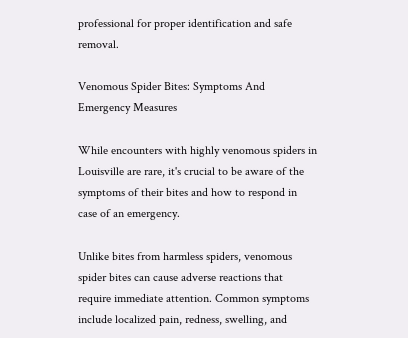professional for proper identification and safe removal.

Venomous Spider Bites: Symptoms And Emergency Measures

While encounters with highly venomous spiders in Louisville are rare, it's crucial to be aware of the symptoms of their bites and how to respond in case of an emergency.

Unlike bites from harmless spiders, venomous spider bites can cause adverse reactions that require immediate attention. Common symptoms include localized pain, redness, swelling, and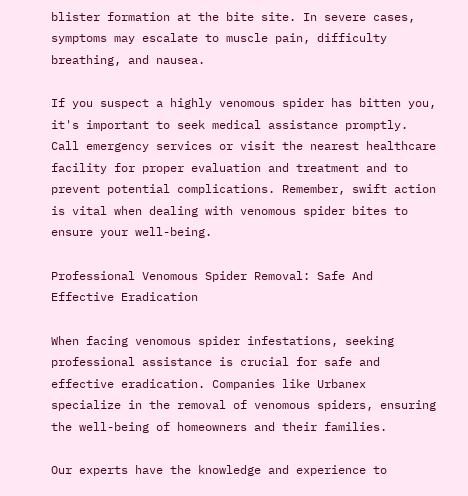blister formation at the bite site. In severe cases, symptoms may escalate to muscle pain, difficulty breathing, and nausea.

If you suspect a highly venomous spider has bitten you, it's important to seek medical assistance promptly. Call emergency services or visit the nearest healthcare facility for proper evaluation and treatment and to prevent potential complications. Remember, swift action is vital when dealing with venomous spider bites to ensure your well-being.

Professional Venomous Spider Removal: Safe And Effective Eradication

When facing venomous spider infestations, seeking professional assistance is crucial for safe and effective eradication. Companies like Urbanex specialize in the removal of venomous spiders, ensuring the well-being of homeowners and their families.

Our experts have the knowledge and experience to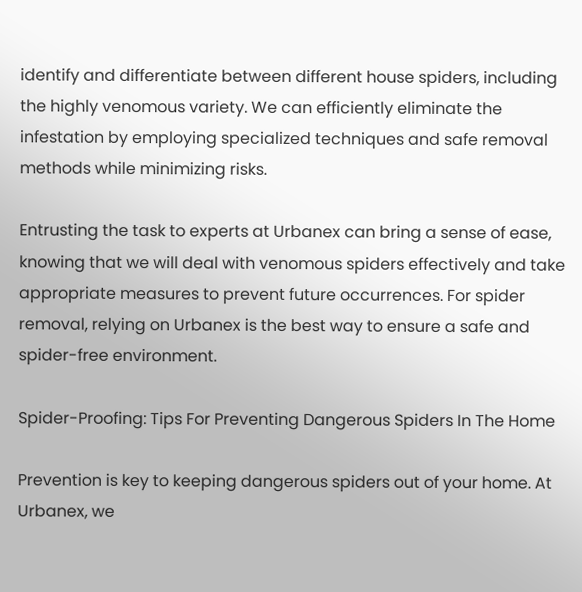identify and differentiate between different house spiders, including the highly venomous variety. We can efficiently eliminate the infestation by employing specialized techniques and safe removal methods while minimizing risks.

Entrusting the task to experts at Urbanex can bring a sense of ease, knowing that we will deal with venomous spiders effectively and take appropriate measures to prevent future occurrences. For spider removal, relying on Urbanex is the best way to ensure a safe and spider-free environment.

Spider-Proofing: Tips For Preventing Dangerous Spiders In The Home

Prevention is key to keeping dangerous spiders out of your home. At Urbanex, we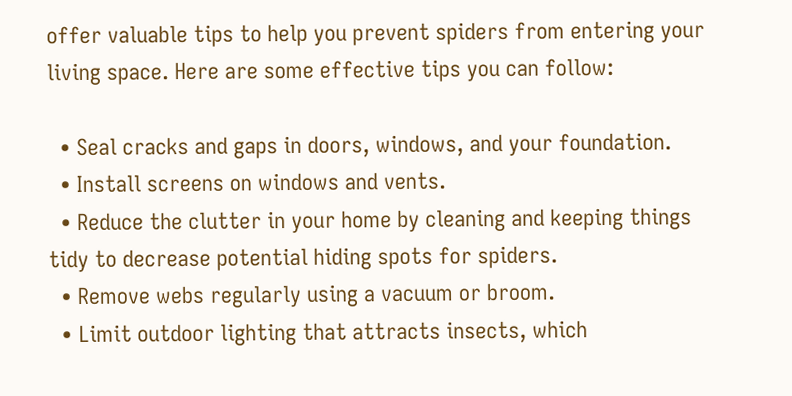offer valuable tips to help you prevent spiders from entering your living space. Here are some effective tips you can follow:

  • Seal cracks and gaps in doors, windows, and your foundation.
  • Install screens on windows and vents.
  • Reduce the clutter in your home by cleaning and keeping things tidy to decrease potential hiding spots for spiders.
  • Remove webs regularly using a vacuum or broom.
  • Limit outdoor lighting that attracts insects, which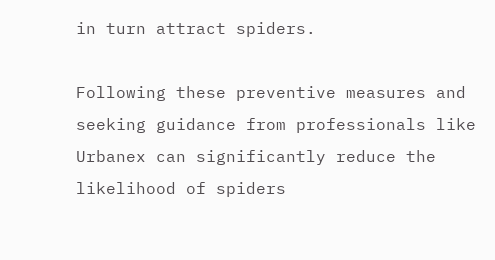in turn attract spiders.

Following these preventive measures and seeking guidance from professionals like Urbanex can significantly reduce the likelihood of spiders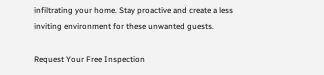infiltrating your home. Stay proactive and create a less inviting environment for these unwanted guests.

Request Your Free Inspection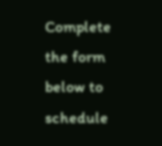Complete the form below to schedule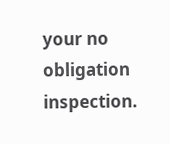your no obligation inspection.